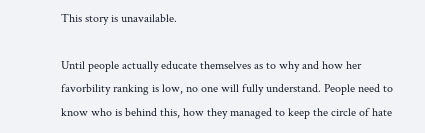This story is unavailable.

Until people actually educate themselves as to why and how her favorbility ranking is low, no one will fully understand. People need to know who is behind this, how they managed to keep the circle of hate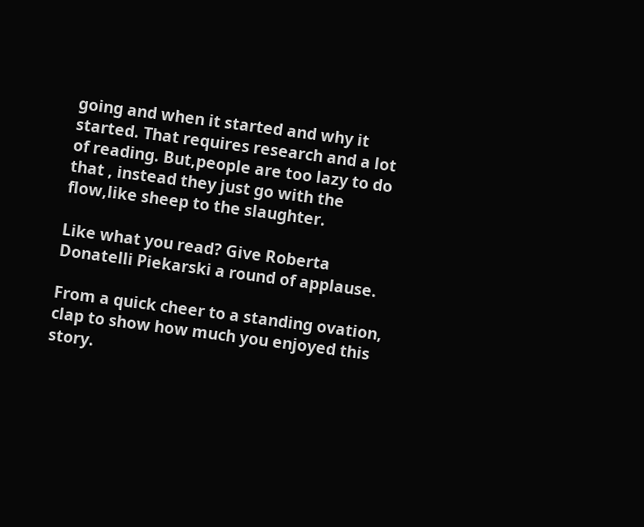going and when it started and why it started. That requires research and a lot of reading. But,people are too lazy to do that , instead they just go with the flow,like sheep to the slaughter.

Like what you read? Give Roberta Donatelli Piekarski a round of applause.

From a quick cheer to a standing ovation, clap to show how much you enjoyed this story.